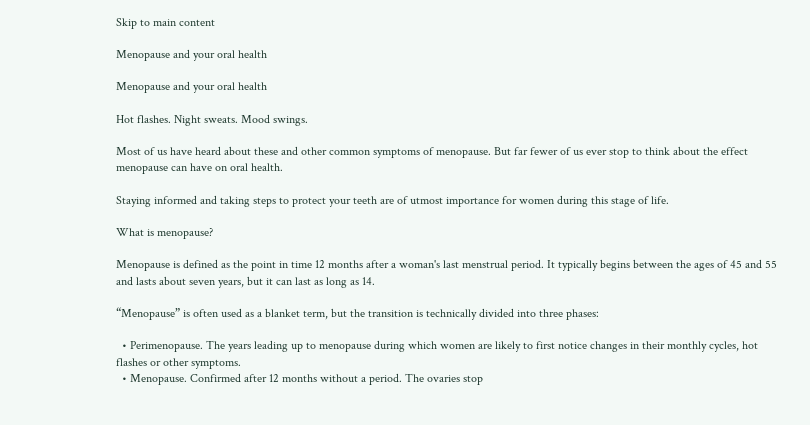Skip to main content

Menopause and your oral health

Menopause and your oral health

Hot flashes. Night sweats. Mood swings.

Most of us have heard about these and other common symptoms of menopause. But far fewer of us ever stop to think about the effect menopause can have on oral health.

Staying informed and taking steps to protect your teeth are of utmost importance for women during this stage of life.

What is menopause?

Menopause is defined as the point in time 12 months after a woman's last menstrual period. It typically begins between the ages of 45 and 55 and lasts about seven years, but it can last as long as 14.

“Menopause” is often used as a blanket term, but the transition is technically divided into three phases:

  • Perimenopause. The years leading up to menopause during which women are likely to first notice changes in their monthly cycles, hot flashes or other symptoms.
  • Menopause. Confirmed after 12 months without a period. The ovaries stop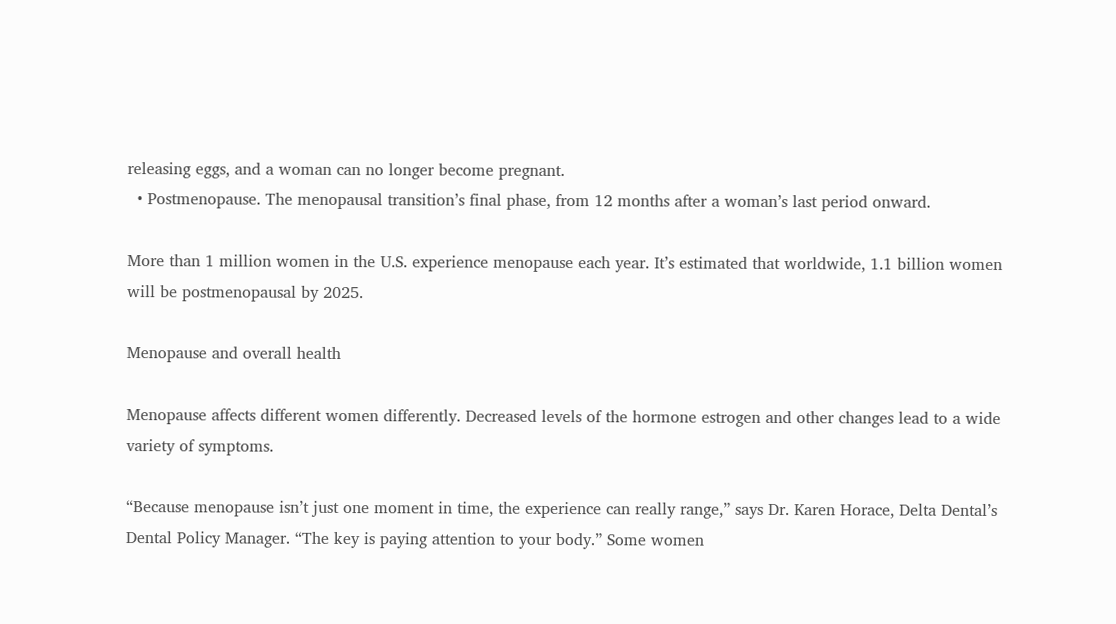releasing eggs, and a woman can no longer become pregnant.
  • Postmenopause. The menopausal transition’s final phase, from 12 months after a woman’s last period onward.

More than 1 million women in the U.S. experience menopause each year. It’s estimated that worldwide, 1.1 billion women will be postmenopausal by 2025.

Menopause and overall health

Menopause affects different women differently. Decreased levels of the hormone estrogen and other changes lead to a wide variety of symptoms.

“Because menopause isn’t just one moment in time, the experience can really range,” says Dr. Karen Horace, Delta Dental’s Dental Policy Manager. “The key is paying attention to your body.” Some women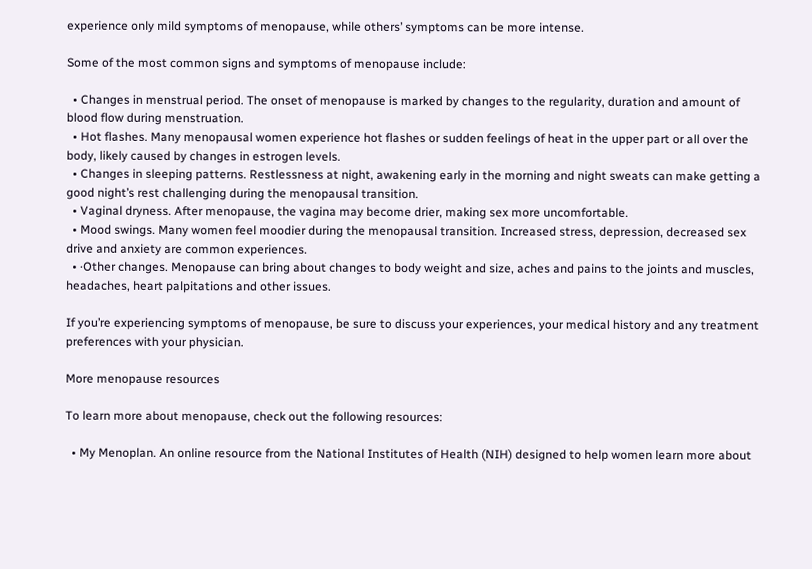experience only mild symptoms of menopause, while others’ symptoms can be more intense.

Some of the most common signs and symptoms of menopause include:

  • Changes in menstrual period. The onset of menopause is marked by changes to the regularity, duration and amount of blood flow during menstruation.
  • Hot flashes. Many menopausal women experience hot flashes or sudden feelings of heat in the upper part or all over the body, likely caused by changes in estrogen levels.
  • Changes in sleeping patterns. Restlessness at night, awakening early in the morning and night sweats can make getting a good night’s rest challenging during the menopausal transition.
  • Vaginal dryness. After menopause, the vagina may become drier, making sex more uncomfortable.
  • Mood swings. Many women feel moodier during the menopausal transition. Increased stress, depression, decreased sex drive and anxiety are common experiences.
  • ·Other changes. Menopause can bring about changes to body weight and size, aches and pains to the joints and muscles, headaches, heart palpitations and other issues.

If you’re experiencing symptoms of menopause, be sure to discuss your experiences, your medical history and any treatment preferences with your physician.

More menopause resources

To learn more about menopause, check out the following resources:

  • My Menoplan. An online resource from the National Institutes of Health (NIH) designed to help women learn more about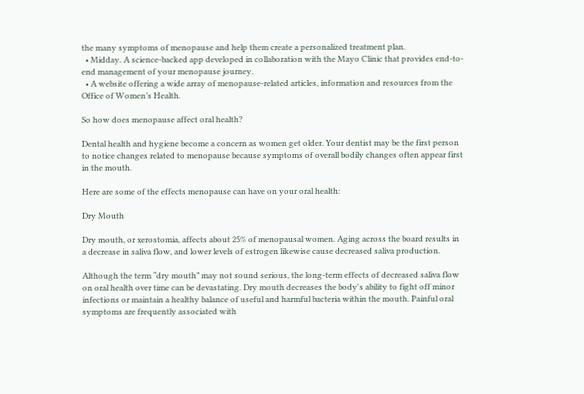the many symptoms of menopause and help them create a personalized treatment plan.
  • Midday. A science-backed app developed in collaboration with the Mayo Clinic that provides end-to-end management of your menopause journey.
  • A website offering a wide array of menopause-related articles, information and resources from the Office of Women’s Health.

So how does menopause affect oral health?

Dental health and hygiene become a concern as women get older. Your dentist may be the first person to notice changes related to menopause because symptoms of overall bodily changes often appear first in the mouth.

Here are some of the effects menopause can have on your oral health:

Dry Mouth

Dry mouth, or xerostomia, affects about 25% of menopausal women. Aging across the board results in a decrease in saliva flow, and lower levels of estrogen likewise cause decreased saliva production.

Although the term “dry mouth” may not sound serious, the long-term effects of decreased saliva flow on oral health over time can be devastating. Dry mouth decreases the body's ability to fight off minor infections or maintain a healthy balance of useful and harmful bacteria within the mouth. Painful oral symptoms are frequently associated with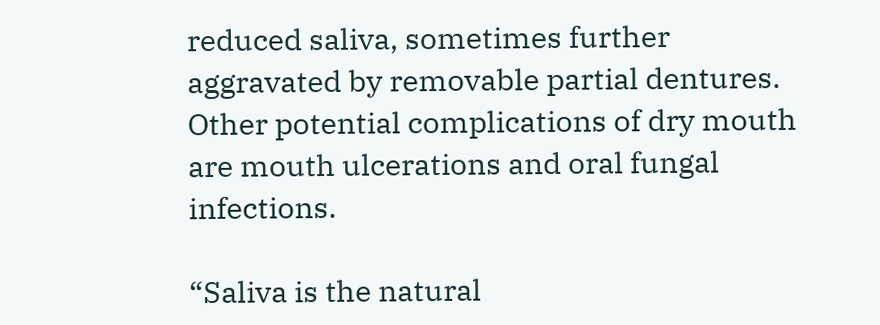reduced saliva, sometimes further aggravated by removable partial dentures. Other potential complications of dry mouth are mouth ulcerations and oral fungal infections.

“Saliva is the natural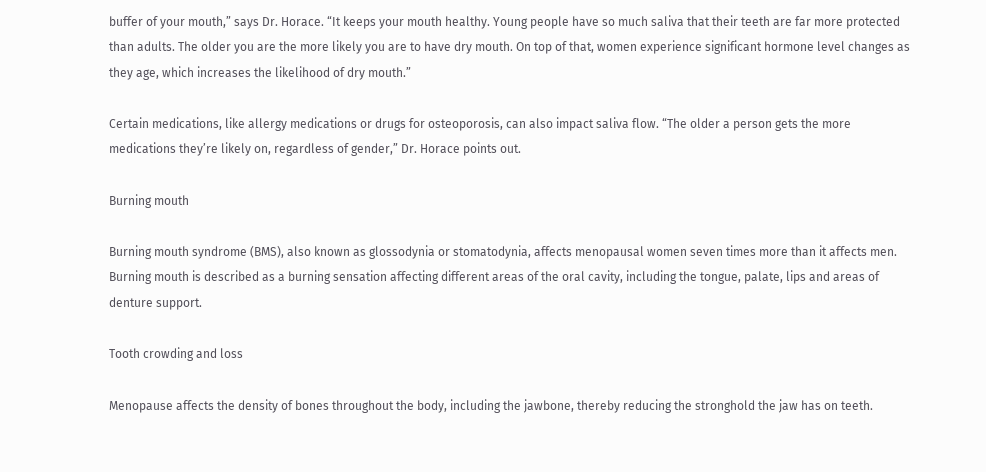buffer of your mouth,” says Dr. Horace. “It keeps your mouth healthy. Young people have so much saliva that their teeth are far more protected than adults. The older you are the more likely you are to have dry mouth. On top of that, women experience significant hormone level changes as they age, which increases the likelihood of dry mouth.”

Certain medications, like allergy medications or drugs for osteoporosis, can also impact saliva flow. “The older a person gets the more medications they’re likely on, regardless of gender,” Dr. Horace points out.

Burning mouth

Burning mouth syndrome (BMS), also known as glossodynia or stomatodynia, affects menopausal women seven times more than it affects men.  Burning mouth is described as a burning sensation affecting different areas of the oral cavity, including the tongue, palate, lips and areas of denture support.

Tooth crowding and loss

Menopause affects the density of bones throughout the body, including the jawbone, thereby reducing the stronghold the jaw has on teeth.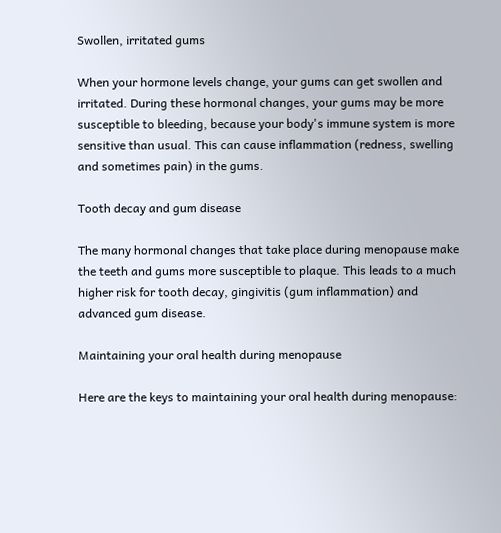Swollen, irritated gums

When your hormone levels change, your gums can get swollen and irritated. During these hormonal changes, your gums may be more susceptible to bleeding, because your body's immune system is more sensitive than usual. This can cause inflammation (redness, swelling and sometimes pain) in the gums.

Tooth decay and gum disease

The many hormonal changes that take place during menopause make the teeth and gums more susceptible to plaque. This leads to a much higher risk for tooth decay, gingivitis (gum inflammation) and advanced gum disease.

Maintaining your oral health during menopause

Here are the keys to maintaining your oral health during menopause: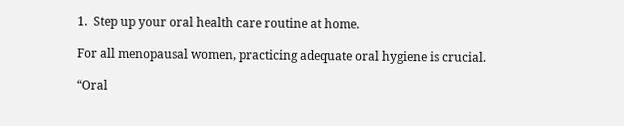1.  Step up your oral health care routine at home.

For all menopausal women, practicing adequate oral hygiene is crucial.

“Oral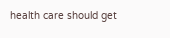health care should get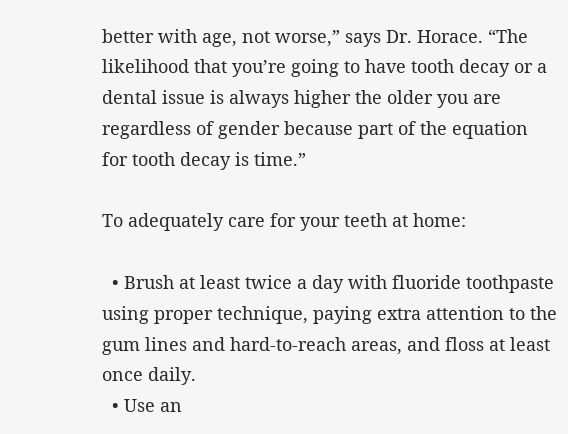better with age, not worse,” says Dr. Horace. “The likelihood that you’re going to have tooth decay or a dental issue is always higher the older you are regardless of gender because part of the equation for tooth decay is time.”

To adequately care for your teeth at home:

  • Brush at least twice a day with fluoride toothpaste using proper technique, paying extra attention to the gum lines and hard-to-reach areas, and floss at least once daily.
  • Use an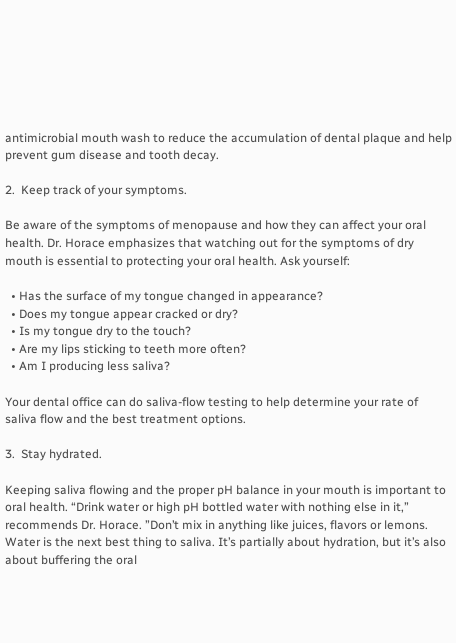antimicrobial mouth wash to reduce the accumulation of dental plaque and help prevent gum disease and tooth decay.

2.  Keep track of your symptoms.

Be aware of the symptoms of menopause and how they can affect your oral health. Dr. Horace emphasizes that watching out for the symptoms of dry mouth is essential to protecting your oral health. Ask yourself:

  • Has the surface of my tongue changed in appearance?
  • Does my tongue appear cracked or dry?
  • Is my tongue dry to the touch?
  • Are my lips sticking to teeth more often?
  • Am I producing less saliva?

Your dental office can do saliva-flow testing to help determine your rate of saliva flow and the best treatment options.

3.  Stay hydrated.

Keeping saliva flowing and the proper pH balance in your mouth is important to oral health. “Drink water or high pH bottled water with nothing else in it,” recommends Dr. Horace. ”Don’t mix in anything like juices, flavors or lemons. Water is the next best thing to saliva. It’s partially about hydration, but it’s also about buffering the oral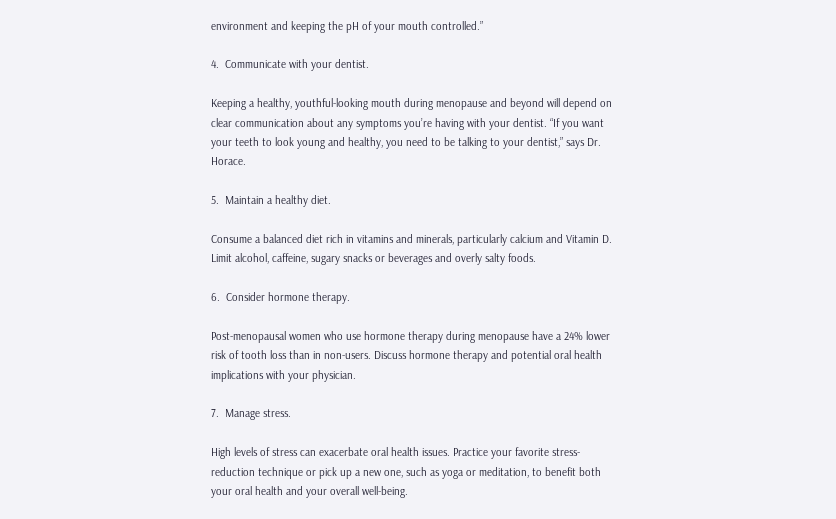environment and keeping the pH of your mouth controlled.”

4.  Communicate with your dentist.

Keeping a healthy, youthful-looking mouth during menopause and beyond will depend on clear communication about any symptoms you’re having with your dentist. “If you want your teeth to look young and healthy, you need to be talking to your dentist,” says Dr. Horace.

5.  Maintain a healthy diet.

Consume a balanced diet rich in vitamins and minerals, particularly calcium and Vitamin D. Limit alcohol, caffeine, sugary snacks or beverages and overly salty foods.

6.  Consider hormone therapy.

Post-menopausal women who use hormone therapy during menopause have a 24% lower risk of tooth loss than in non-users. Discuss hormone therapy and potential oral health implications with your physician.

7.  Manage stress.

High levels of stress can exacerbate oral health issues. Practice your favorite stress-reduction technique or pick up a new one, such as yoga or meditation, to benefit both your oral health and your overall well-being.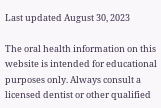Last updated August 30, 2023

The oral health information on this website is intended for educational purposes only. Always consult a licensed dentist or other qualified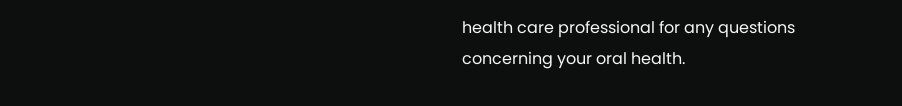health care professional for any questions concerning your oral health.